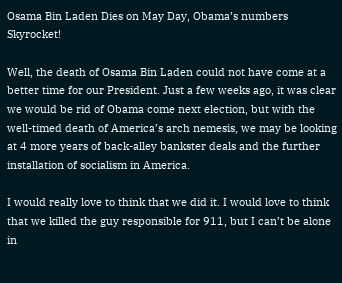Osama Bin Laden Dies on May Day, Obama’s numbers Skyrocket!

Well, the death of Osama Bin Laden could not have come at a better time for our President. Just a few weeks ago, it was clear we would be rid of Obama come next election, but with the well-timed death of America’s arch nemesis, we may be looking at 4 more years of back-alley bankster deals and the further installation of socialism in America.

I would really love to think that we did it. I would love to think that we killed the guy responsible for 911, but I can’t be alone in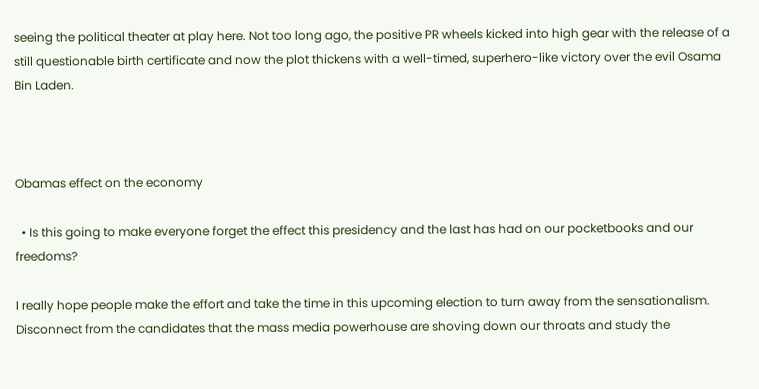seeing the political theater at play here. Not too long ago, the positive PR wheels kicked into high gear with the release of a still questionable birth certificate and now the plot thickens with a well-timed, superhero-like victory over the evil Osama Bin Laden.



Obamas effect on the economy

  • Is this going to make everyone forget the effect this presidency and the last has had on our pocketbooks and our freedoms?

I really hope people make the effort and take the time in this upcoming election to turn away from the sensationalism. Disconnect from the candidates that the mass media powerhouse are shoving down our throats and study the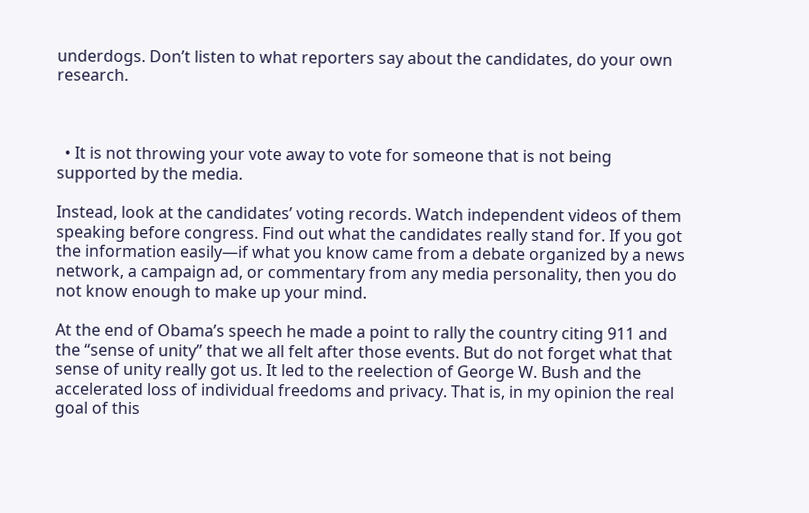underdogs. Don’t listen to what reporters say about the candidates, do your own research.



  • It is not throwing your vote away to vote for someone that is not being supported by the media.

Instead, look at the candidates’ voting records. Watch independent videos of them speaking before congress. Find out what the candidates really stand for. If you got the information easily—if what you know came from a debate organized by a news network, a campaign ad, or commentary from any media personality, then you do not know enough to make up your mind.

At the end of Obama’s speech he made a point to rally the country citing 911 and the “sense of unity” that we all felt after those events. But do not forget what that sense of unity really got us. It led to the reelection of George W. Bush and the accelerated loss of individual freedoms and privacy. That is, in my opinion the real goal of this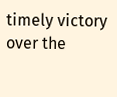timely victory over the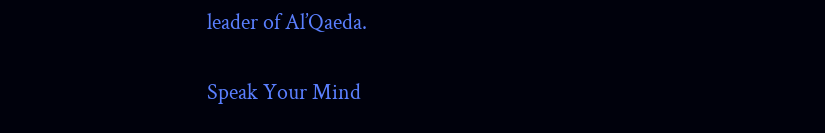leader of Al’Qaeda.

Speak Your Mind